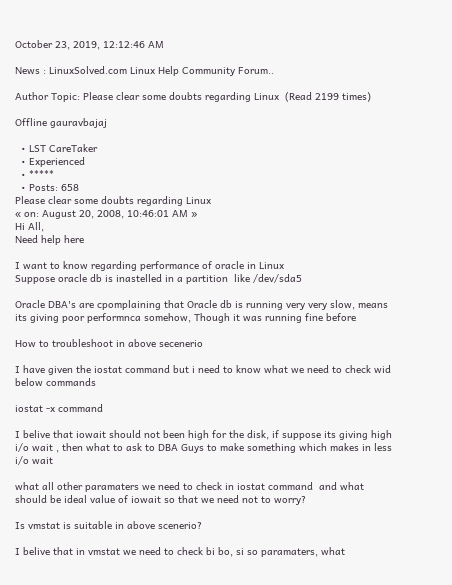October 23, 2019, 12:12:46 AM

News : LinuxSolved.com Linux Help Community Forum..

Author Topic: Please clear some doubts regarding Linux  (Read 2199 times)

Offline gauravbajaj

  • LST CareTaker
  • Experienced
  • *****
  • Posts: 658
Please clear some doubts regarding Linux
« on: August 20, 2008, 10:46:01 AM »
Hi All,
Need help here

I want to know regarding performance of oracle in Linux
Suppose oracle db is inastelled in a partition  like /dev/sda5

Oracle DBA's are cpomplaining that Oracle db is running very very slow, means its giving poor performnca somehow, Though it was running fine before

How to troubleshoot in above secenerio

I have given the iostat command but i need to know what we need to check wid below commands

iostat -x command

I belive that iowait should not been high for the disk, if suppose its giving high i/o wait , then what to ask to DBA Guys to make something which makes in less i/o wait

what all other paramaters we need to check in iostat command  and what should be ideal value of iowait so that we need not to worry?

Is vmstat is suitable in above scenerio?

I belive that in vmstat we need to check bi bo, si so paramaters, what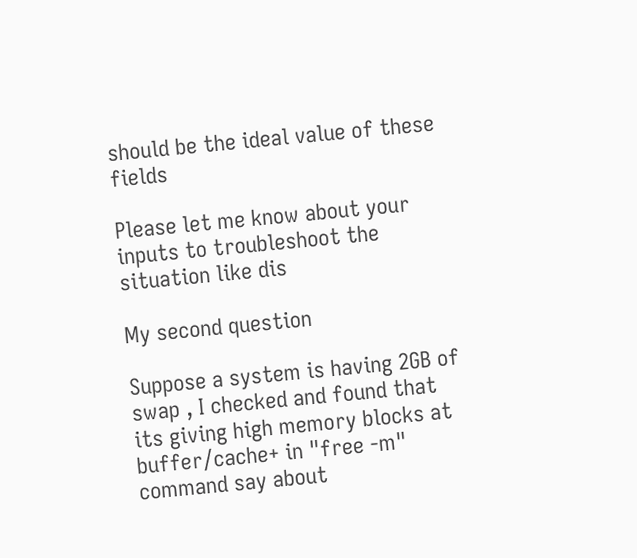should be the ideal value of these fields

Please let me know about your inputs to troubleshoot the situation like dis

My second question

Suppose a system is having 2GB of swap , I checked and found that its giving high memory blocks at buffer/cache+ in "free -m" command say about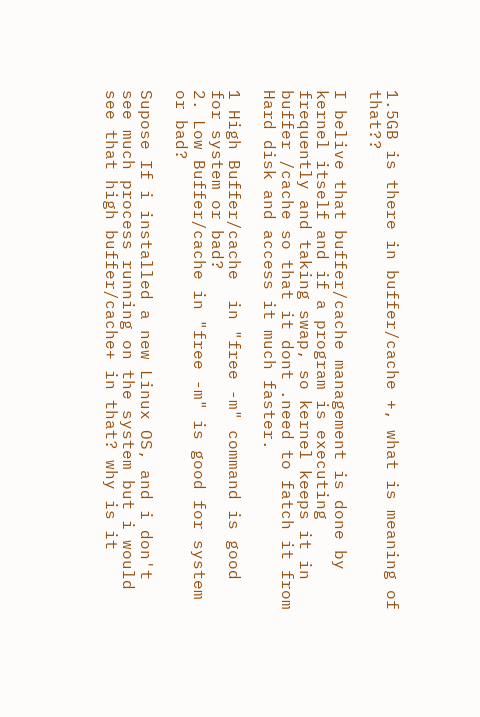1.5GB is there in buffer/cache +, what is meaning of that??

I belive that buffer/cache management is done by kernel itself and if a program is executing frequently and taking swap, so kernel keeps it in buffer /cache so that it dont .need to fatch it from Hard disk and access it much faster.

1 High Buffer/cache  in "free -m" command is good for system or bad?
2. Low Buffer/cache in "free -m" is good for system or bad?

Supose If i installed a new Linux OS, and i don't see much process running on the system but i would see that high buffer/cache+ in that? why is it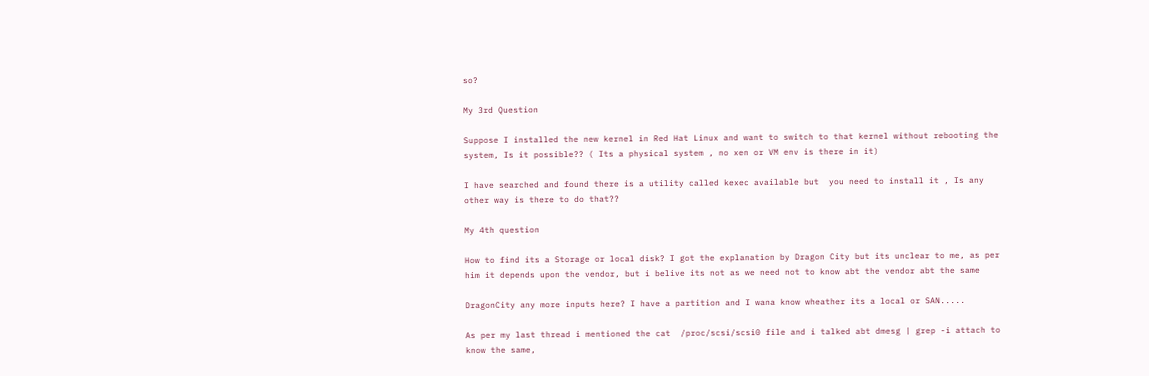so?

My 3rd Question

Suppose I installed the new kernel in Red Hat Linux and want to switch to that kernel without rebooting the system, Is it possible?? ( Its a physical system , no xen or VM env is there in it)

I have searched and found there is a utility called kexec available but  you need to install it , Is any other way is there to do that??

My 4th question

How to find its a Storage or local disk? I got the explanation by Dragon City but its unclear to me, as per him it depends upon the vendor, but i belive its not as we need not to know abt the vendor abt the same

DragonCity any more inputs here? I have a partition and I wana know wheather its a local or SAN.....

As per my last thread i mentioned the cat  /proc/scsi/scsi0 file and i talked abt dmesg | grep -i attach to know the same,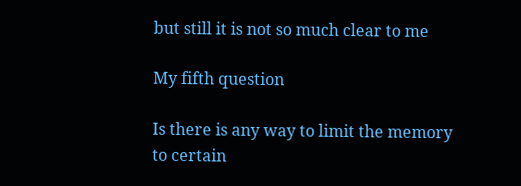but still it is not so much clear to me

My fifth question

Is there is any way to limit the memory to certain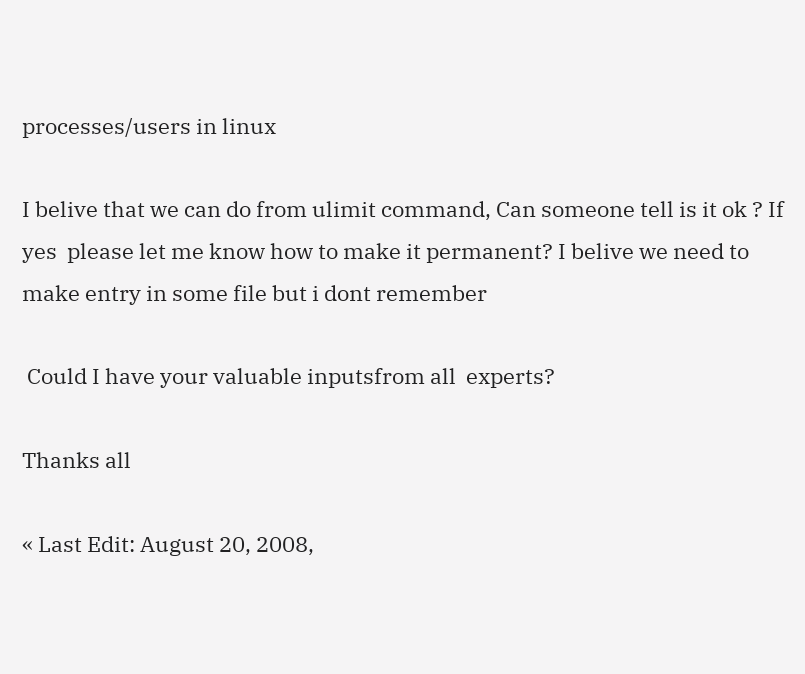processes/users in linux

I belive that we can do from ulimit command, Can someone tell is it ok ? If yes  please let me know how to make it permanent? I belive we need to make entry in some file but i dont remember

 Could I have your valuable inputsfrom all  experts?

Thanks all

« Last Edit: August 20, 2008,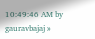10:49:46 AM by gauravbajaj »